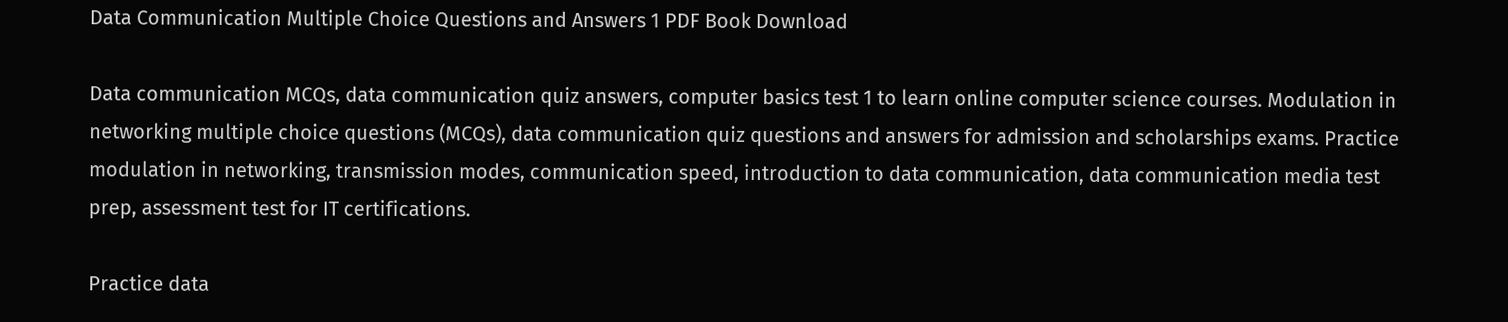Data Communication Multiple Choice Questions and Answers 1 PDF Book Download

Data communication MCQs, data communication quiz answers, computer basics test 1 to learn online computer science courses. Modulation in networking multiple choice questions (MCQs), data communication quiz questions and answers for admission and scholarships exams. Practice modulation in networking, transmission modes, communication speed, introduction to data communication, data communication media test prep, assessment test for IT certifications.

Practice data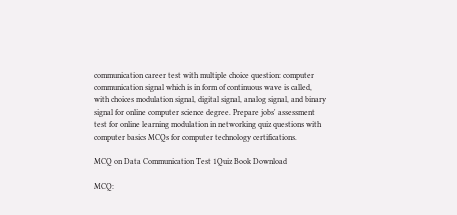communication career test with multiple choice question: computer communication signal which is in form of continuous wave is called, with choices modulation signal, digital signal, analog signal, and binary signal for online computer science degree. Prepare jobs' assessment test for online learning modulation in networking quiz questions with computer basics MCQs for computer technology certifications.

MCQ on Data Communication Test 1Quiz Book Download

MCQ: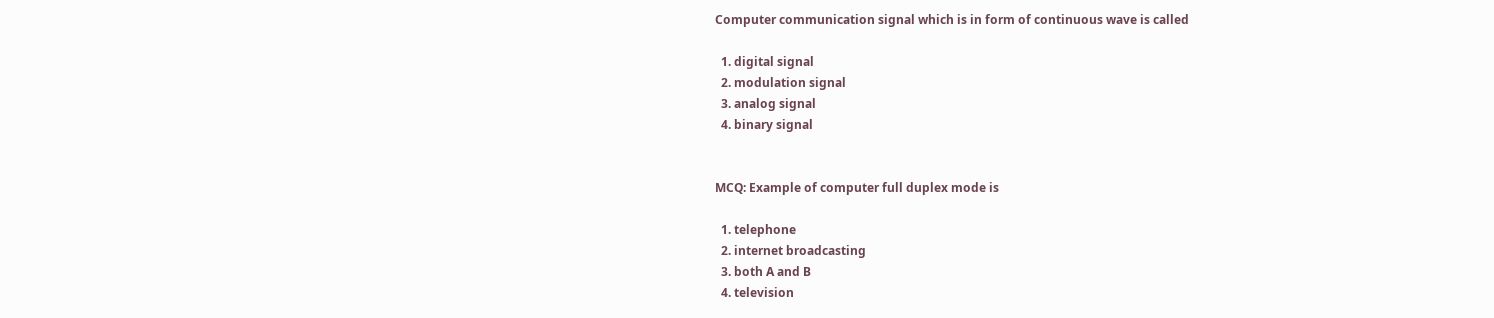Computer communication signal which is in form of continuous wave is called

  1. digital signal
  2. modulation signal
  3. analog signal
  4. binary signal


MCQ: Example of computer full duplex mode is

  1. telephone
  2. internet broadcasting
  3. both A and B
  4. television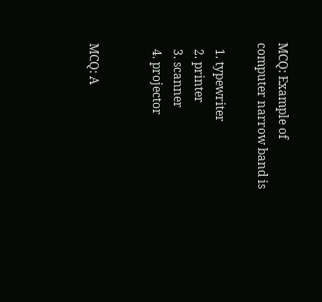MCQ: Example of computer narrow band is

  1. typewriter
  2. printer
  3. scanner
  4. projector


MCQ: A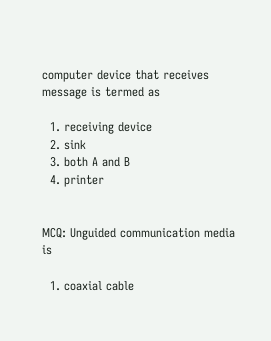computer device that receives message is termed as

  1. receiving device
  2. sink
  3. both A and B
  4. printer


MCQ: Unguided communication media is

  1. coaxial cable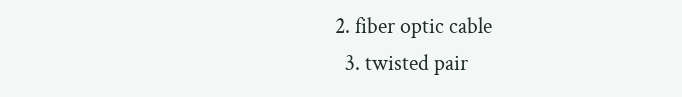2. fiber optic cable
  3. twisted pair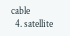cable
  4. satellite